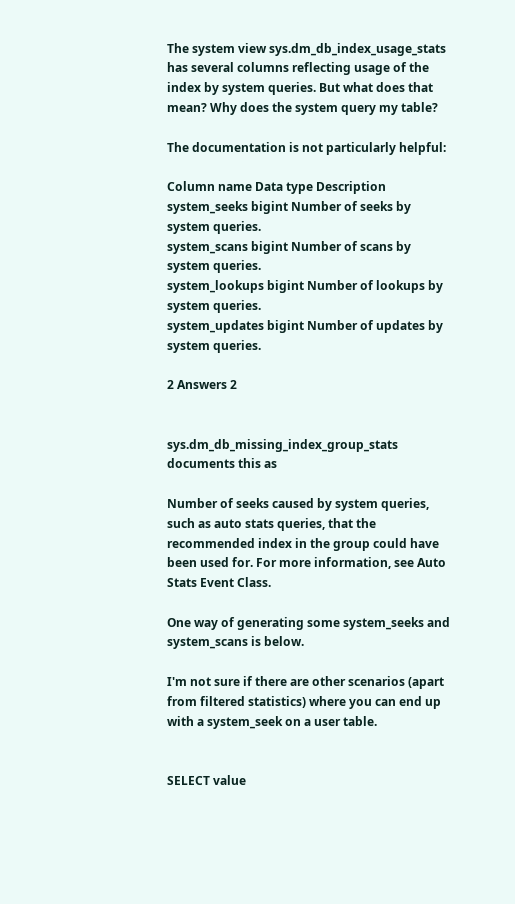The system view sys.dm_db_index_usage_stats has several columns reflecting usage of the index by system queries. But what does that mean? Why does the system query my table?

The documentation is not particularly helpful:

Column name Data type Description
system_seeks bigint Number of seeks by system queries.
system_scans bigint Number of scans by system queries.
system_lookups bigint Number of lookups by system queries.
system_updates bigint Number of updates by system queries.

2 Answers 2


sys.dm_db_missing_index_group_stats documents this as

Number of seeks caused by system queries, such as auto stats queries, that the recommended index in the group could have been used for. For more information, see Auto Stats Event Class.

One way of generating some system_seeks and system_scans is below.

I'm not sure if there are other scenarios (apart from filtered statistics) where you can end up with a system_seek on a user table.


SELECT value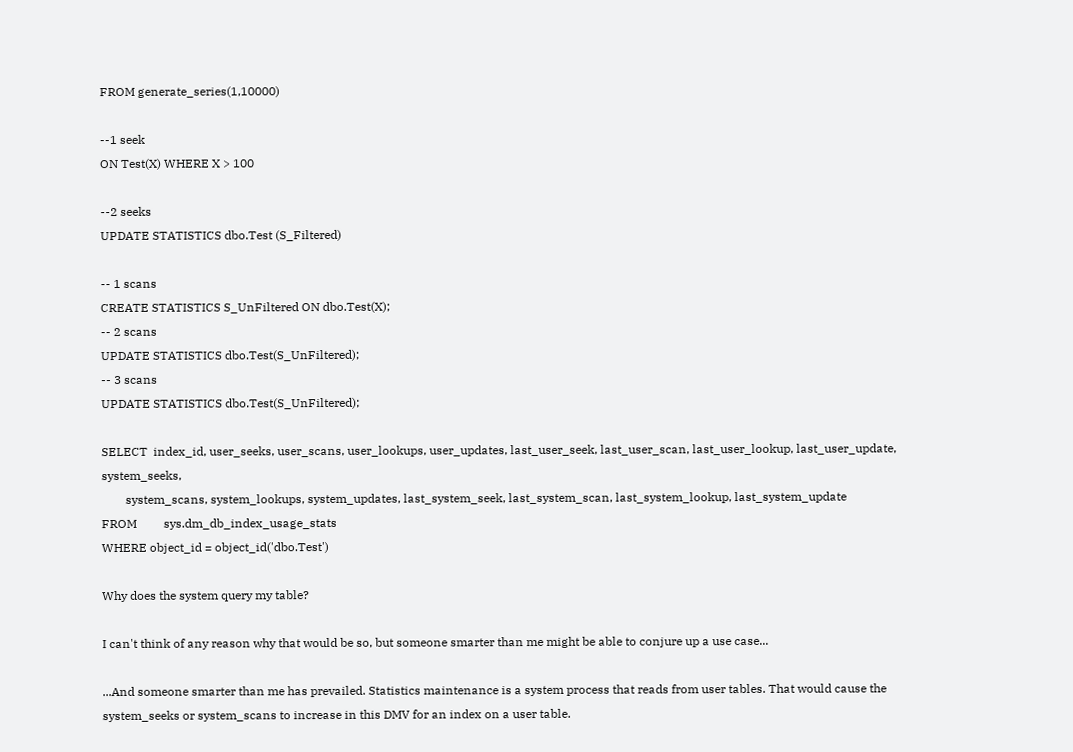FROM generate_series(1,10000)

--1 seek
ON Test(X) WHERE X > 100

--2 seeks
UPDATE STATISTICS dbo.Test (S_Filtered)

-- 1 scans
CREATE STATISTICS S_UnFiltered ON dbo.Test(X);
-- 2 scans
UPDATE STATISTICS dbo.Test(S_UnFiltered);
-- 3 scans
UPDATE STATISTICS dbo.Test(S_UnFiltered);

SELECT  index_id, user_seeks, user_scans, user_lookups, user_updates, last_user_seek, last_user_scan, last_user_lookup, last_user_update, system_seeks,
        system_scans, system_lookups, system_updates, last_system_seek, last_system_scan, last_system_lookup, last_system_update
FROM         sys.dm_db_index_usage_stats
WHERE object_id = object_id('dbo.Test')

Why does the system query my table?

I can't think of any reason why that would be so, but someone smarter than me might be able to conjure up a use case...

...And someone smarter than me has prevailed. Statistics maintenance is a system process that reads from user tables. That would cause the system_seeks or system_scans to increase in this DMV for an index on a user table.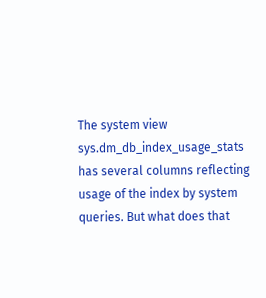The system view sys.dm_db_index_usage_stats has several columns reflecting usage of the index by system queries. But what does that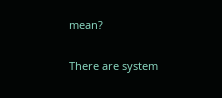mean?

There are system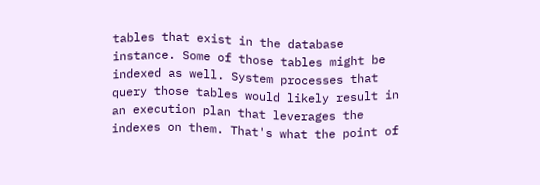tables that exist in the database instance. Some of those tables might be indexed as well. System processes that query those tables would likely result in an execution plan that leverages the indexes on them. That's what the point of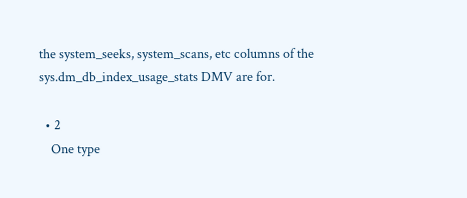the system_seeks, system_scans, etc columns of the sys.dm_db_index_usage_stats DMV are for.

  • 2
    One type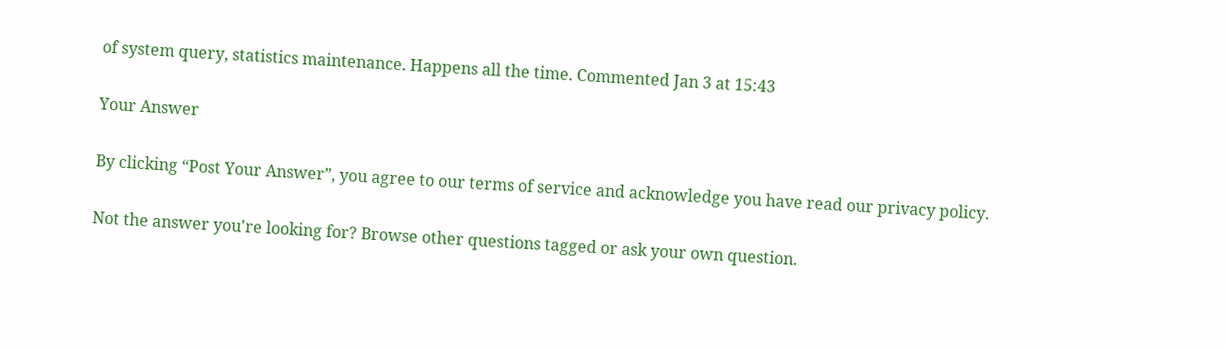of system query, statistics maintenance. Happens all the time. Commented Jan 3 at 15:43

Your Answer

By clicking “Post Your Answer”, you agree to our terms of service and acknowledge you have read our privacy policy.

Not the answer you're looking for? Browse other questions tagged or ask your own question.